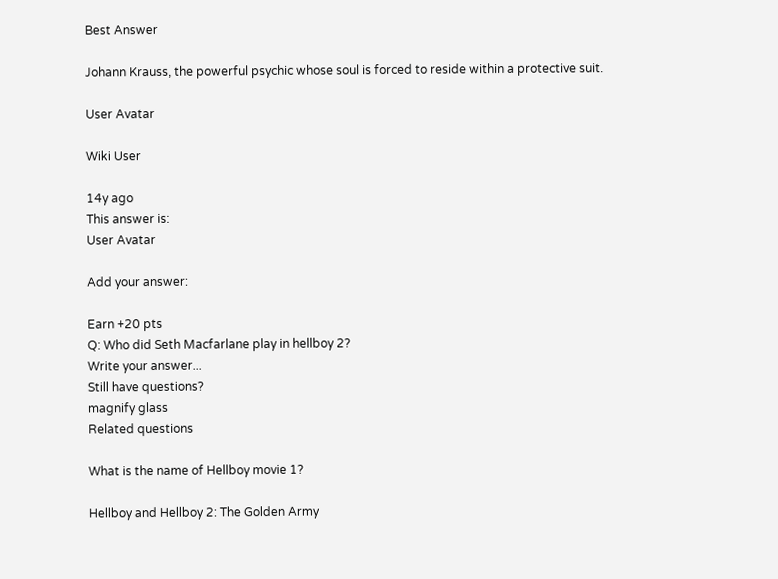Best Answer

Johann Krauss, the powerful psychic whose soul is forced to reside within a protective suit.

User Avatar

Wiki User

14y ago
This answer is:
User Avatar

Add your answer:

Earn +20 pts
Q: Who did Seth Macfarlane play in hellboy 2?
Write your answer...
Still have questions?
magnify glass
Related questions

What is the name of Hellboy movie 1?

Hellboy and Hellboy 2: The Golden Army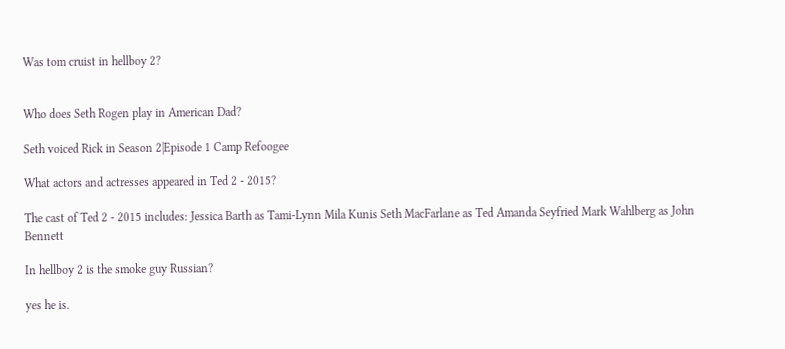Was tom cruist in hellboy 2?


Who does Seth Rogen play in American Dad?

Seth voiced Rick in Season 2|Episode 1 Camp Refoogee

What actors and actresses appeared in Ted 2 - 2015?

The cast of Ted 2 - 2015 includes: Jessica Barth as Tami-Lynn Mila Kunis Seth MacFarlane as Ted Amanda Seyfried Mark Wahlberg as John Bennett

In hellboy 2 is the smoke guy Russian?

yes he is.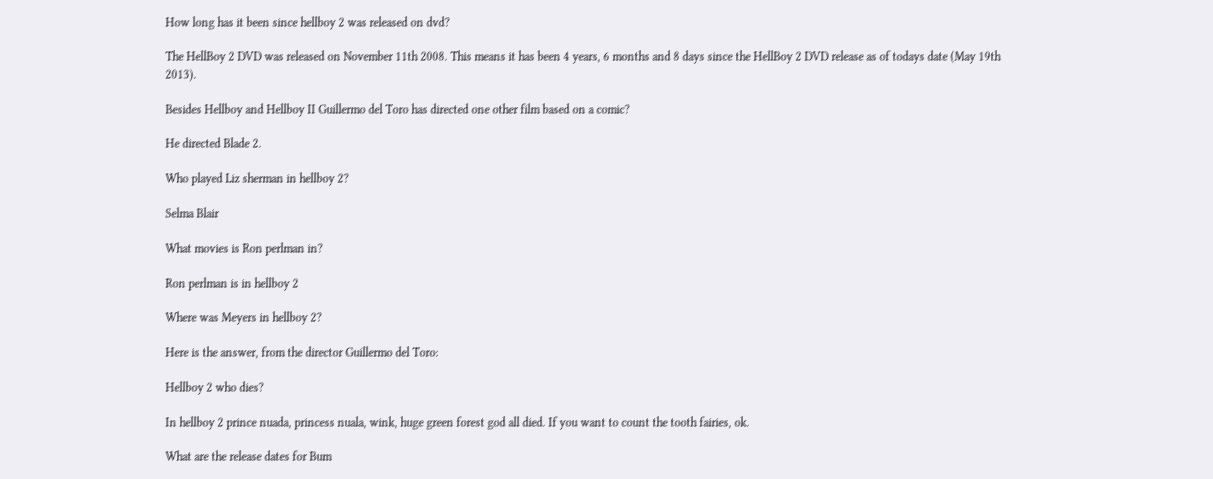How long has it been since hellboy 2 was released on dvd?

The HellBoy 2 DVD was released on November 11th 2008. This means it has been 4 years, 6 months and 8 days since the HellBoy 2 DVD release as of todays date (May 19th 2013).

Besides Hellboy and Hellboy II Guillermo del Toro has directed one other film based on a comic?

He directed Blade 2.

Who played Liz sherman in hellboy 2?

Selma Blair

What movies is Ron perlman in?

Ron perlman is in hellboy 2

Where was Meyers in hellboy 2?

Here is the answer, from the director Guillermo del Toro:

Hellboy 2 who dies?

In hellboy 2 prince nuada, princess nuala, wink, huge green forest god all died. If you want to count the tooth fairies, ok.

What are the release dates for Bum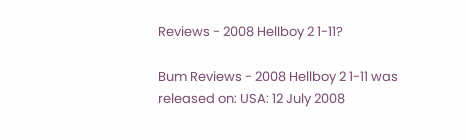Reviews - 2008 Hellboy 2 1-11?

Bum Reviews - 2008 Hellboy 2 1-11 was released on: USA: 12 July 2008